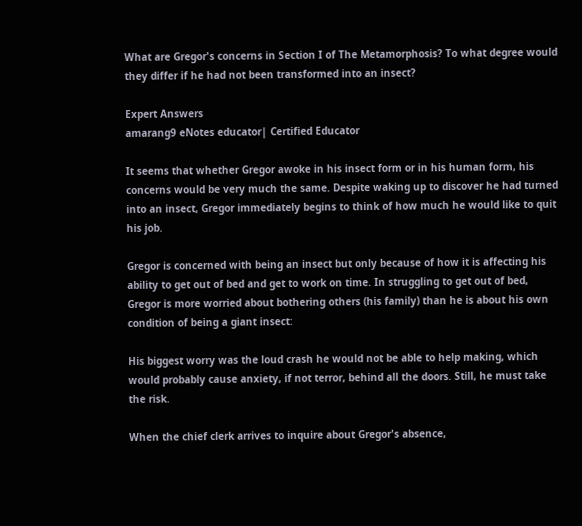What are Gregor's concerns in Section I of The Metamorphosis? To what degree would they differ if he had not been transformed into an insect?

Expert Answers
amarang9 eNotes educator| Certified Educator

It seems that whether Gregor awoke in his insect form or in his human form, his concerns would be very much the same. Despite waking up to discover he had turned into an insect, Gregor immediately begins to think of how much he would like to quit his job.

Gregor is concerned with being an insect but only because of how it is affecting his ability to get out of bed and get to work on time. In struggling to get out of bed, Gregor is more worried about bothering others (his family) than he is about his own condition of being a giant insect:

His biggest worry was the loud crash he would not be able to help making, which would probably cause anxiety, if not terror, behind all the doors. Still, he must take the risk.

When the chief clerk arrives to inquire about Gregor's absence,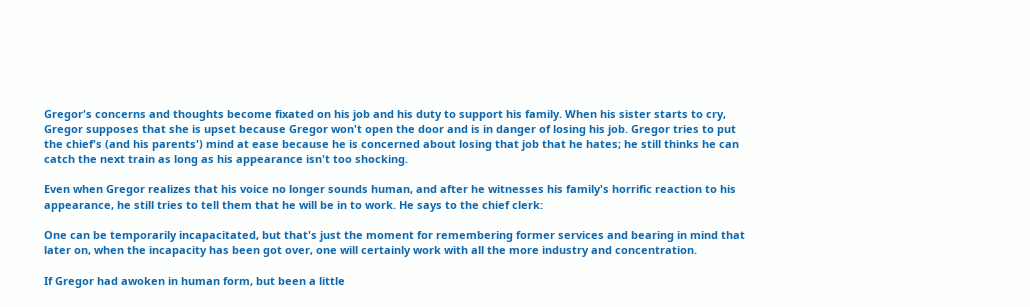Gregor's concerns and thoughts become fixated on his job and his duty to support his family. When his sister starts to cry, Gregor supposes that she is upset because Gregor won't open the door and is in danger of losing his job. Gregor tries to put the chief's (and his parents') mind at ease because he is concerned about losing that job that he hates; he still thinks he can catch the next train as long as his appearance isn't too shocking.

Even when Gregor realizes that his voice no longer sounds human, and after he witnesses his family's horrific reaction to his appearance, he still tries to tell them that he will be in to work. He says to the chief clerk:

One can be temporarily incapacitated, but that's just the moment for remembering former services and bearing in mind that later on, when the incapacity has been got over, one will certainly work with all the more industry and concentration.

If Gregor had awoken in human form, but been a little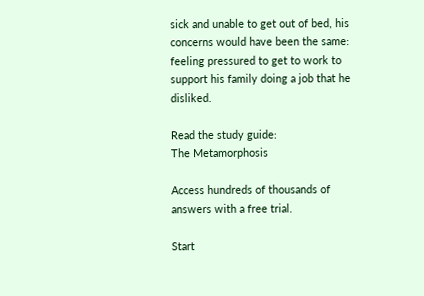sick and unable to get out of bed, his concerns would have been the same: feeling pressured to get to work to support his family doing a job that he disliked.

Read the study guide:
The Metamorphosis

Access hundreds of thousands of answers with a free trial.

Start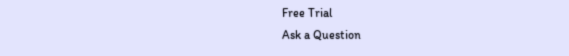Free Trial
Ask a Question